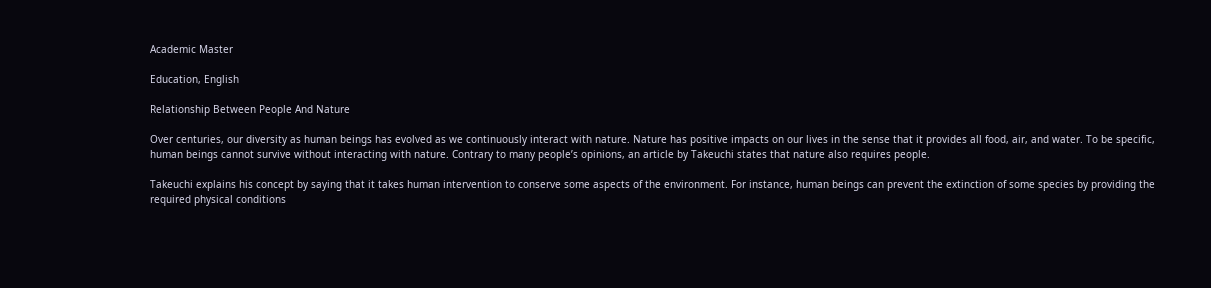Academic Master

Education, English

Relationship Between People And Nature

Over centuries, our diversity as human beings has evolved as we continuously interact with nature. Nature has positive impacts on our lives in the sense that it provides all food, air, and water. To be specific, human beings cannot survive without interacting with nature. Contrary to many people’s opinions, an article by Takeuchi states that nature also requires people.

Takeuchi explains his concept by saying that it takes human intervention to conserve some aspects of the environment. For instance, human beings can prevent the extinction of some species by providing the required physical conditions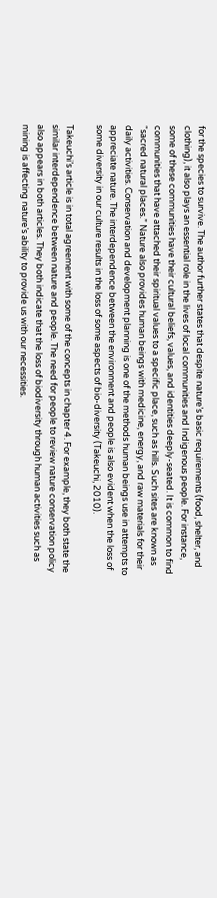for the species to survive. The author further states that despite nature’s basic requirements (food, shelter, and clothing), it also plays an essential role in the lives of local communities and Indigenous people. For instance, some of these communities have their cultural beliefs, values, and identities deeply-seated. It is common to find communities that have attached their spiritual values to a specific place, such as hills. Such sites are known as “sacred natural places.” Nature also provides human beings with medicine, energy, and raw materials for their daily activities. Conservation and development planning is one of the methods human beings use in attempts to appreciate nature. The interdependence between the environment and people is also evident when the loss of some diversity in our culture results in the loss of some aspects of bio-diversity (Takeuchi, 2010).

Takeuchi’s article is in total agreement with some of the concepts in chapter 4. For example, they both state the similar interdependence between nature and people. The need for people to review nature conservation policy also appears in both articles. They both indicate that the loss of biodiversity through human activities such as mining is affecting nature’s ability to provide us with our necessities.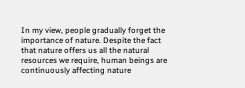In my view, people gradually forget the importance of nature. Despite the fact that nature offers us all the natural resources we require, human beings are continuously affecting nature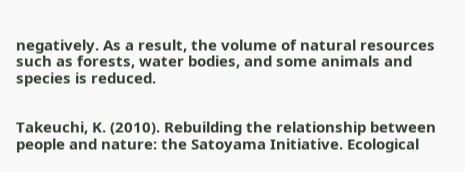negatively. As a result, the volume of natural resources such as forests, water bodies, and some animals and species is reduced.


Takeuchi, K. (2010). Rebuilding the relationship between people and nature: the Satoyama Initiative. Ecological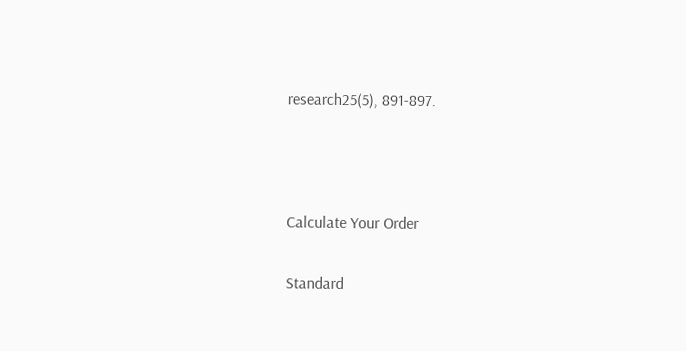research25(5), 891-897.



Calculate Your Order

Standard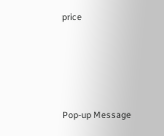price





Pop-up Message